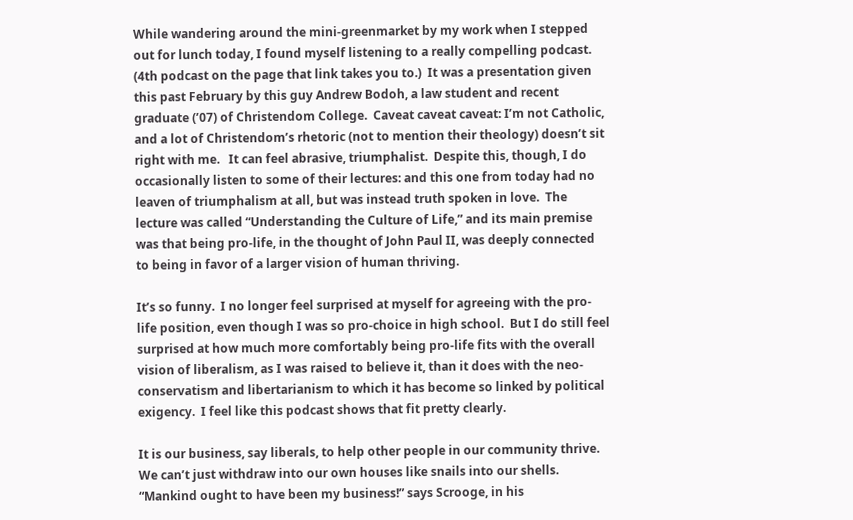While wandering around the mini-greenmarket by my work when I stepped out for lunch today, I found myself listening to a really compelling podcast.  (4th podcast on the page that link takes you to.)  It was a presentation given this past February by this guy Andrew Bodoh, a law student and recent graduate (’07) of Christendom College.  Caveat caveat caveat: I’m not Catholic, and a lot of Christendom’s rhetoric (not to mention their theology) doesn’t sit right with me.   It can feel abrasive, triumphalist.  Despite this, though, I do occasionally listen to some of their lectures: and this one from today had no leaven of triumphalism at all, but was instead truth spoken in love.  The lecture was called “Understanding the Culture of Life,” and its main premise was that being pro-life, in the thought of John Paul II, was deeply connected to being in favor of a larger vision of human thriving.

It’s so funny.  I no longer feel surprised at myself for agreeing with the pro-life position, even though I was so pro-choice in high school.  But I do still feel surprised at how much more comfortably being pro-life fits with the overall vision of liberalism, as I was raised to believe it, than it does with the neo-conservatism and libertarianism to which it has become so linked by political exigency.  I feel like this podcast shows that fit pretty clearly.

It is our business, say liberals, to help other people in our community thrive.  We can’t just withdraw into our own houses like snails into our shells.  “Mankind ought to have been my business!” says Scrooge, in his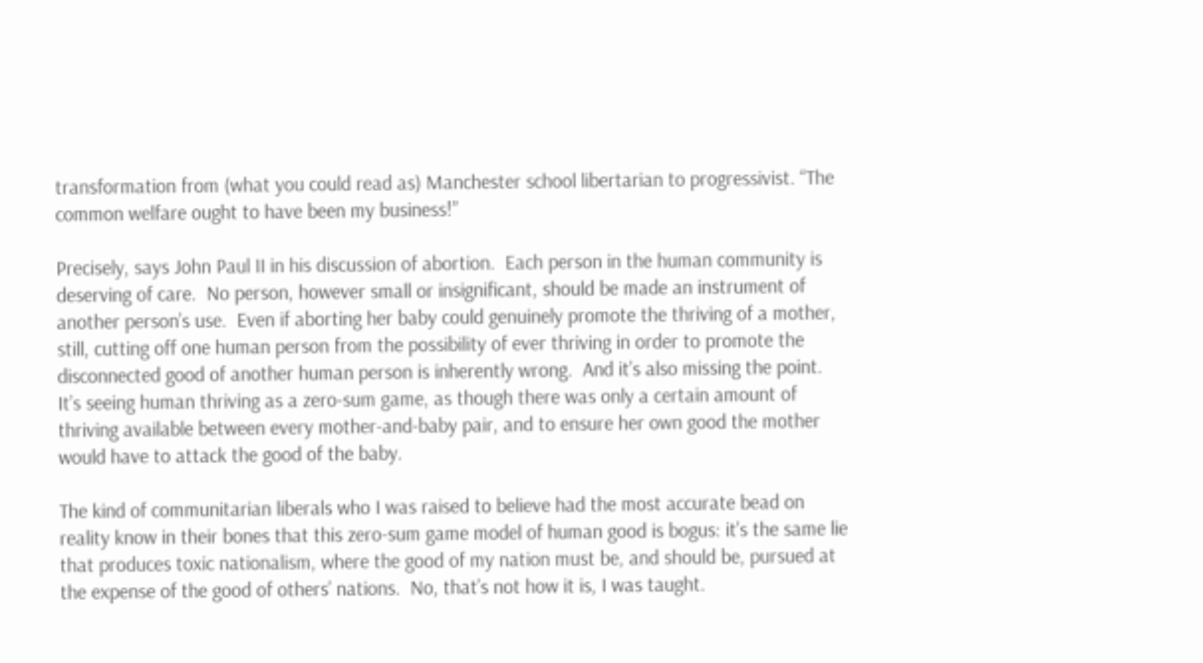transformation from (what you could read as) Manchester school libertarian to progressivist. “The common welfare ought to have been my business!”

Precisely, says John Paul II in his discussion of abortion.  Each person in the human community is deserving of care.  No person, however small or insignificant, should be made an instrument of another person’s use.  Even if aborting her baby could genuinely promote the thriving of a mother, still, cutting off one human person from the possibility of ever thriving in order to promote the disconnected good of another human person is inherently wrong.  And it’s also missing the point.  It’s seeing human thriving as a zero-sum game, as though there was only a certain amount of thriving available between every mother-and-baby pair, and to ensure her own good the mother would have to attack the good of the baby.

The kind of communitarian liberals who I was raised to believe had the most accurate bead on reality know in their bones that this zero-sum game model of human good is bogus: it’s the same lie that produces toxic nationalism, where the good of my nation must be, and should be, pursued at the expense of the good of others’ nations.  No, that’s not how it is, I was taught.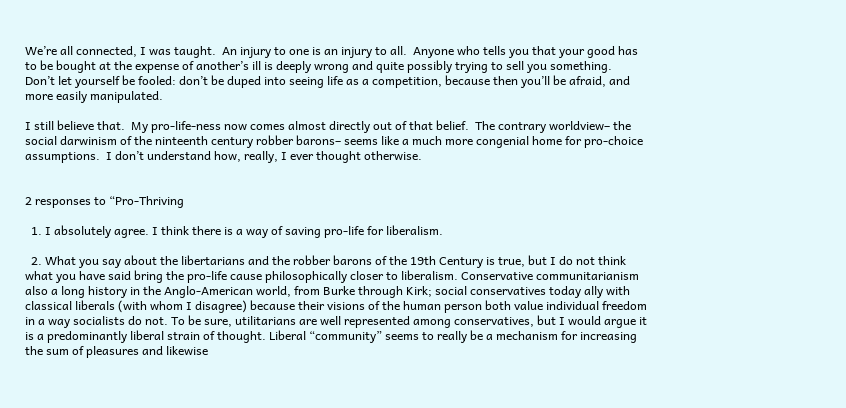We’re all connected, I was taught.  An injury to one is an injury to all.  Anyone who tells you that your good has to be bought at the expense of another’s ill is deeply wrong and quite possibly trying to sell you something.  Don’t let yourself be fooled: don’t be duped into seeing life as a competition, because then you’ll be afraid, and more easily manipulated.

I still believe that.  My pro-life-ness now comes almost directly out of that belief.  The contrary worldview– the social darwinism of the ninteenth century robber barons– seems like a much more congenial home for pro-choice assumptions.  I don’t understand how, really, I ever thought otherwise.


2 responses to “Pro-Thriving

  1. I absolutely agree. I think there is a way of saving pro-life for liberalism.

  2. What you say about the libertarians and the robber barons of the 19th Century is true, but I do not think what you have said bring the pro-life cause philosophically closer to liberalism. Conservative communitarianism also a long history in the Anglo-American world, from Burke through Kirk; social conservatives today ally with classical liberals (with whom I disagree) because their visions of the human person both value individual freedom in a way socialists do not. To be sure, utilitarians are well represented among conservatives, but I would argue it is a predominantly liberal strain of thought. Liberal “community” seems to really be a mechanism for increasing the sum of pleasures and likewise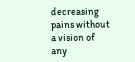decreasing pains without a vision of any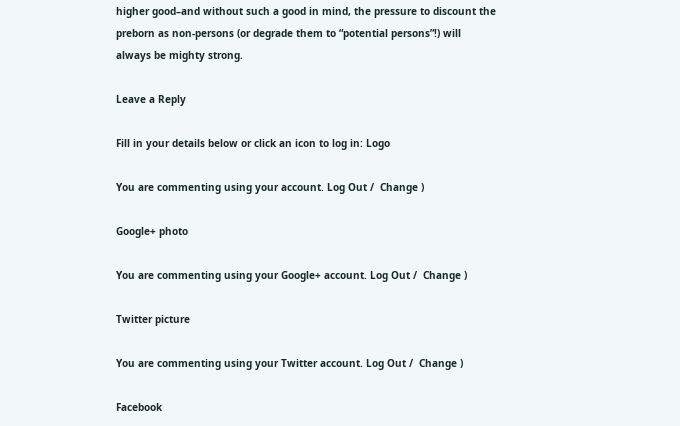higher good–and without such a good in mind, the pressure to discount the preborn as non-persons (or degrade them to “potential persons”!) will always be mighty strong.

Leave a Reply

Fill in your details below or click an icon to log in: Logo

You are commenting using your account. Log Out /  Change )

Google+ photo

You are commenting using your Google+ account. Log Out /  Change )

Twitter picture

You are commenting using your Twitter account. Log Out /  Change )

Facebook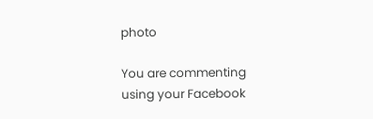photo

You are commenting using your Facebook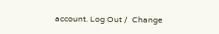account. Log Out /  Change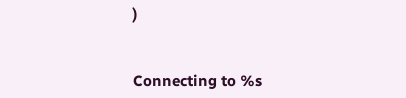)


Connecting to %s